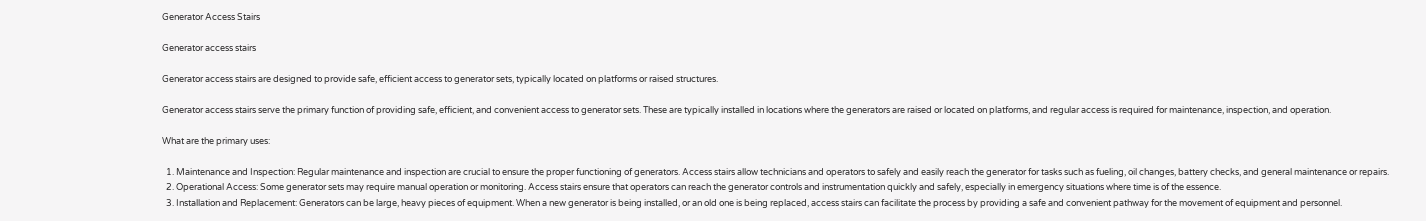Generator Access Stairs

Generator access stairs

Generator access stairs are designed to provide safe, efficient access to generator sets, typically located on platforms or raised structures.

Generator access stairs serve the primary function of providing safe, efficient, and convenient access to generator sets. These are typically installed in locations where the generators are raised or located on platforms, and regular access is required for maintenance, inspection, and operation.

What are the primary uses:

  1. Maintenance and Inspection: Regular maintenance and inspection are crucial to ensure the proper functioning of generators. Access stairs allow technicians and operators to safely and easily reach the generator for tasks such as fueling, oil changes, battery checks, and general maintenance or repairs.
  2. Operational Access: Some generator sets may require manual operation or monitoring. Access stairs ensure that operators can reach the generator controls and instrumentation quickly and safely, especially in emergency situations where time is of the essence.
  3. Installation and Replacement: Generators can be large, heavy pieces of equipment. When a new generator is being installed, or an old one is being replaced, access stairs can facilitate the process by providing a safe and convenient pathway for the movement of equipment and personnel.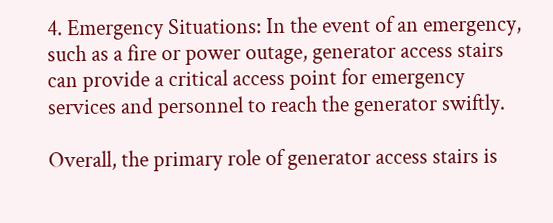4. Emergency Situations: In the event of an emergency, such as a fire or power outage, generator access stairs can provide a critical access point for emergency services and personnel to reach the generator swiftly.

Overall, the primary role of generator access stairs is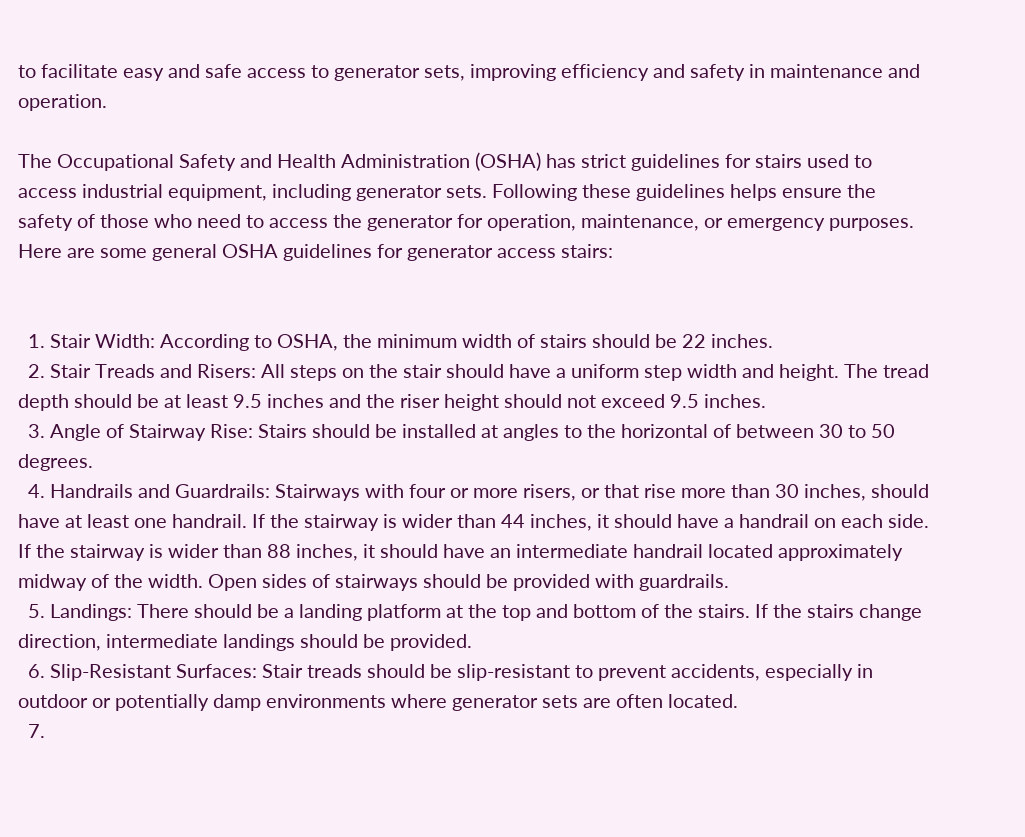to facilitate easy and safe access to generator sets, improving efficiency and safety in maintenance and operation.

The Occupational Safety and Health Administration (OSHA) has strict guidelines for stairs used to access industrial equipment, including generator sets. Following these guidelines helps ensure the safety of those who need to access the generator for operation, maintenance, or emergency purposes. Here are some general OSHA guidelines for generator access stairs:


  1. Stair Width: According to OSHA, the minimum width of stairs should be 22 inches.
  2. Stair Treads and Risers: All steps on the stair should have a uniform step width and height. The tread depth should be at least 9.5 inches and the riser height should not exceed 9.5 inches.
  3. Angle of Stairway Rise: Stairs should be installed at angles to the horizontal of between 30 to 50 degrees.
  4. Handrails and Guardrails: Stairways with four or more risers, or that rise more than 30 inches, should have at least one handrail. If the stairway is wider than 44 inches, it should have a handrail on each side. If the stairway is wider than 88 inches, it should have an intermediate handrail located approximately midway of the width. Open sides of stairways should be provided with guardrails.
  5. Landings: There should be a landing platform at the top and bottom of the stairs. If the stairs change direction, intermediate landings should be provided.
  6. Slip-Resistant Surfaces: Stair treads should be slip-resistant to prevent accidents, especially in outdoor or potentially damp environments where generator sets are often located.
  7.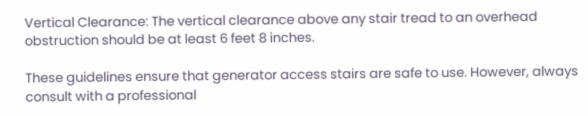Vertical Clearance: The vertical clearance above any stair tread to an overhead obstruction should be at least 6 feet 8 inches.

These guidelines ensure that generator access stairs are safe to use. However, always consult with a professional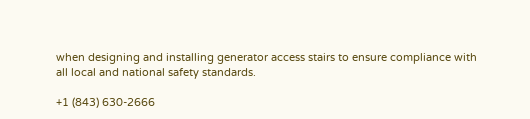when designing and installing generator access stairs to ensure compliance with all local and national safety standards.

+1 (843) 630-2666